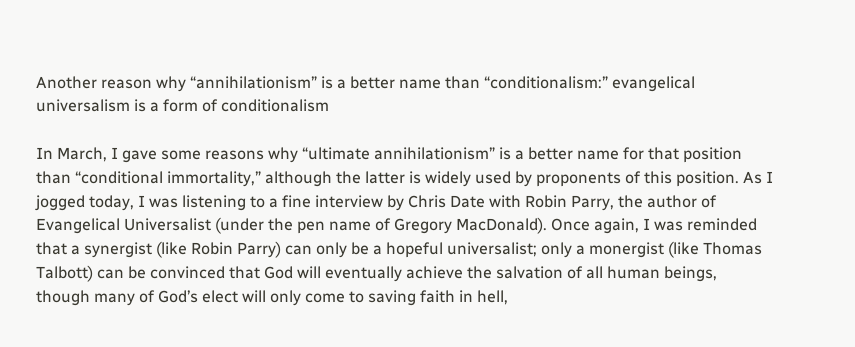Another reason why “annihilationism” is a better name than “conditionalism:” evangelical universalism is a form of conditionalism

In March, I gave some reasons why “ultimate annihilationism” is a better name for that position than “conditional immortality,” although the latter is widely used by proponents of this position. As I jogged today, I was listening to a fine interview by Chris Date with Robin Parry, the author of Evangelical Universalist (under the pen name of Gregory MacDonald). Once again, I was reminded that a synergist (like Robin Parry) can only be a hopeful universalist; only a monergist (like Thomas Talbott) can be convinced that God will eventually achieve the salvation of all human beings, though many of God’s elect will only come to saving faith in hell,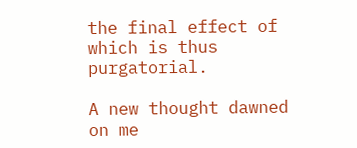the final effect of which is thus purgatorial.

A new thought dawned on me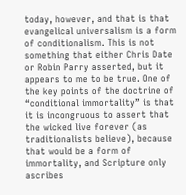today, however, and that is that evangelical universalism is a form of conditionalism. This is not something that either Chris Date or Robin Parry asserted, but it appears to me to be true. One of the key points of the doctrine of “conditional immortality” is that it is incongruous to assert that the wicked live forever (as traditionalists believe), because that would be a form of immortality, and Scripture only ascribes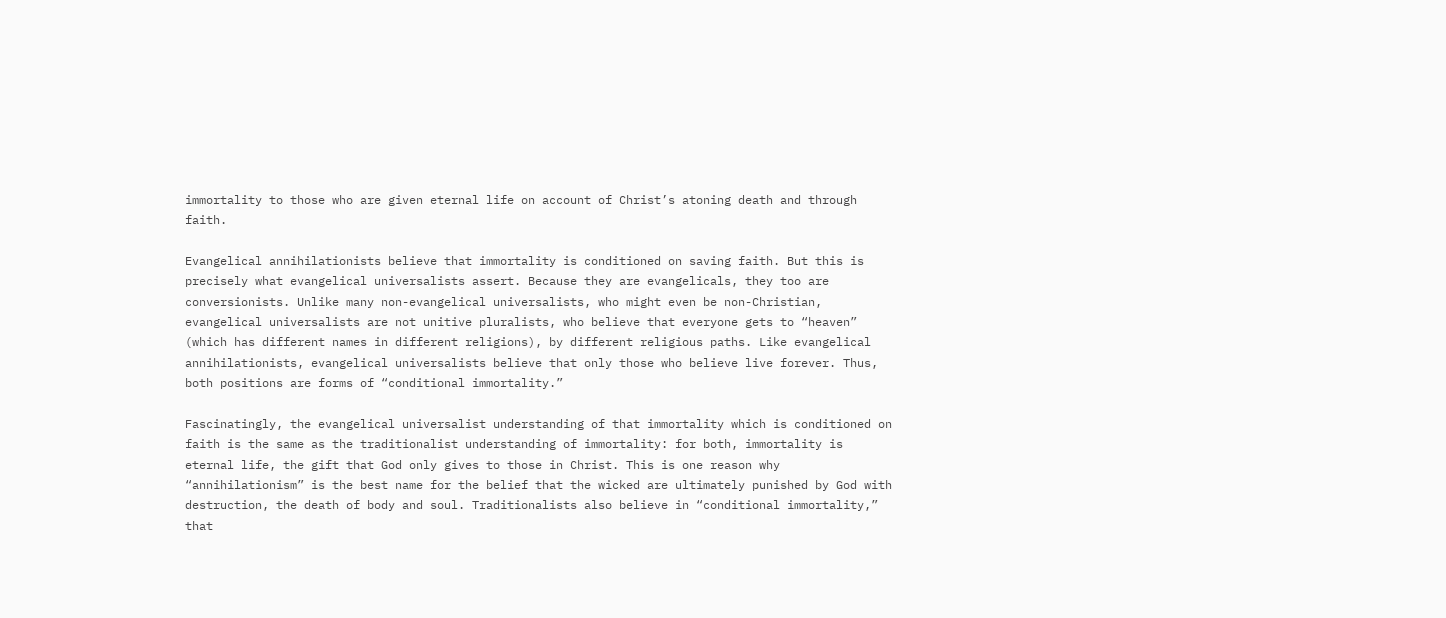immortality to those who are given eternal life on account of Christ’s atoning death and through faith.

Evangelical annihilationists believe that immortality is conditioned on saving faith. But this is precisely what evangelical universalists assert. Because they are evangelicals, they too are conversionists. Unlike many non-evangelical universalists, who might even be non-Christian, evangelical universalists are not unitive pluralists, who believe that everyone gets to “heaven” (which has different names in different religions), by different religious paths. Like evangelical annihilationists, evangelical universalists believe that only those who believe live forever. Thus, both positions are forms of “conditional immortality.”

Fascinatingly, the evangelical universalist understanding of that immortality which is conditioned on faith is the same as the traditionalist understanding of immortality: for both, immortality is eternal life, the gift that God only gives to those in Christ. This is one reason why “annihilationism” is the best name for the belief that the wicked are ultimately punished by God with destruction, the death of body and soul. Traditionalists also believe in “conditional immortality,” that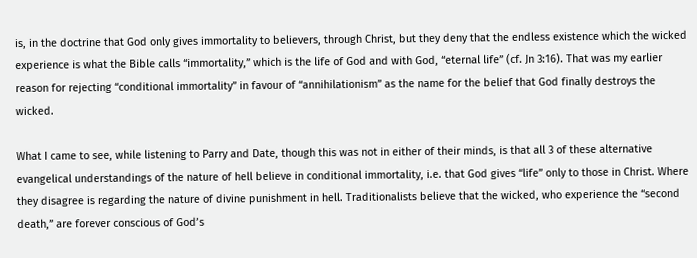is, in the doctrine that God only gives immortality to believers, through Christ, but they deny that the endless existence which the wicked experience is what the Bible calls “immortality,” which is the life of God and with God, “eternal life” (cf. Jn 3:16). That was my earlier reason for rejecting “conditional immortality” in favour of “annihilationism” as the name for the belief that God finally destroys the wicked.

What I came to see, while listening to Parry and Date, though this was not in either of their minds, is that all 3 of these alternative evangelical understandings of the nature of hell believe in conditional immortality, i.e. that God gives “life” only to those in Christ. Where they disagree is regarding the nature of divine punishment in hell. Traditionalists believe that the wicked, who experience the “second death,” are forever conscious of God’s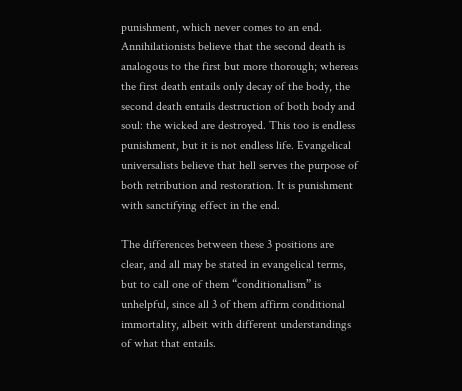punishment, which never comes to an end. Annihilationists believe that the second death is analogous to the first but more thorough; whereas the first death entails only decay of the body, the second death entails destruction of both body and soul: the wicked are destroyed. This too is endless punishment, but it is not endless life. Evangelical universalists believe that hell serves the purpose of both retribution and restoration. It is punishment with sanctifying effect in the end.

The differences between these 3 positions are clear, and all may be stated in evangelical terms, but to call one of them “conditionalism” is unhelpful, since all 3 of them affirm conditional immortality, albeit with different understandings of what that entails.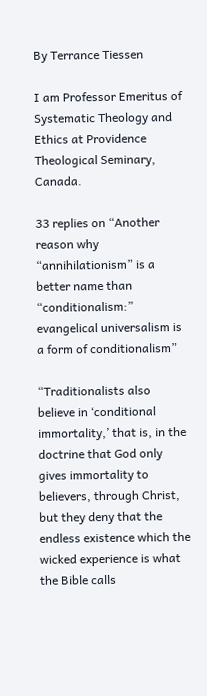By Terrance Tiessen

I am Professor Emeritus of Systematic Theology and Ethics at Providence Theological Seminary, Canada.

33 replies on “Another reason why “annihilationism” is a better name than “conditionalism:” evangelical universalism is a form of conditionalism”

“Traditionalists also believe in ‘conditional immortality,’ that is, in the doctrine that God only gives immortality to believers, through Christ, but they deny that the endless existence which the wicked experience is what the Bible calls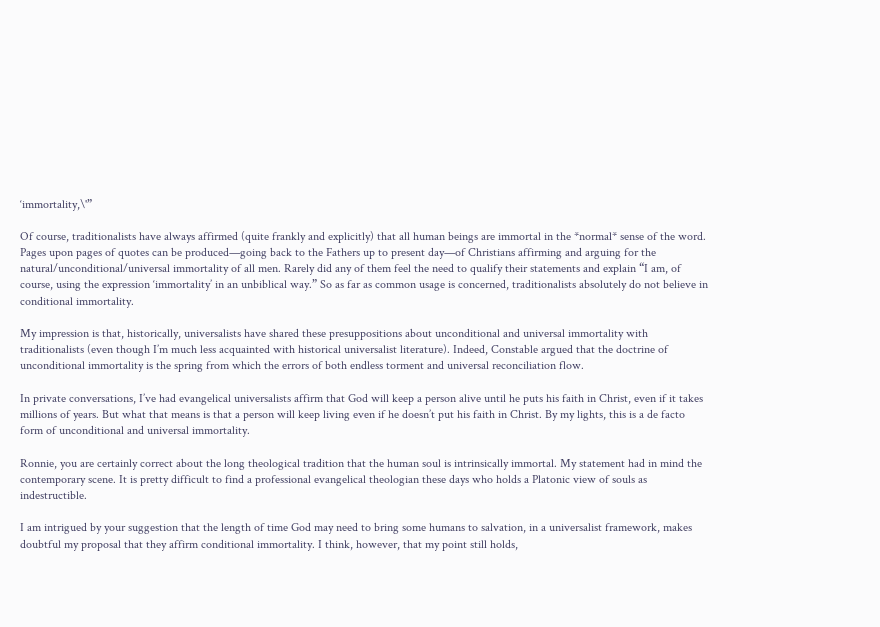‘immortality,\'”

Of course, traditionalists have always affirmed (quite frankly and explicitly) that all human beings are immortal in the *normal* sense of the word. Pages upon pages of quotes can be produced—going back to the Fathers up to present day—of Christians affirming and arguing for the natural/unconditional/universal immortality of all men. Rarely did any of them feel the need to qualify their statements and explain “I am, of course, using the expression ‘immortality’ in an unbiblical way.” So as far as common usage is concerned, traditionalists absolutely do not believe in conditional immortality.

My impression is that, historically, universalists have shared these presuppositions about unconditional and universal immortality with traditionalists (even though I’m much less acquainted with historical universalist literature). Indeed, Constable argued that the doctrine of unconditional immortality is the spring from which the errors of both endless torment and universal reconciliation flow.

In private conversations, I’ve had evangelical universalists affirm that God will keep a person alive until he puts his faith in Christ, even if it takes millions of years. But what that means is that a person will keep living even if he doesn’t put his faith in Christ. By my lights, this is a de facto form of unconditional and universal immortality.

Ronnie, you are certainly correct about the long theological tradition that the human soul is intrinsically immortal. My statement had in mind the contemporary scene. It is pretty difficult to find a professional evangelical theologian these days who holds a Platonic view of souls as indestructible.

I am intrigued by your suggestion that the length of time God may need to bring some humans to salvation, in a universalist framework, makes doubtful my proposal that they affirm conditional immortality. I think, however, that my point still holds,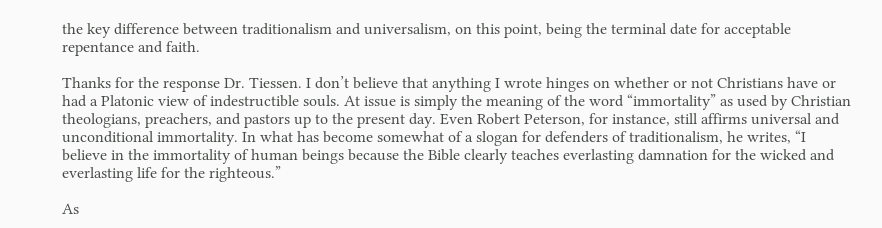the key difference between traditionalism and universalism, on this point, being the terminal date for acceptable repentance and faith.

Thanks for the response Dr. Tiessen. I don’t believe that anything I wrote hinges on whether or not Christians have or had a Platonic view of indestructible souls. At issue is simply the meaning of the word “immortality” as used by Christian theologians, preachers, and pastors up to the present day. Even Robert Peterson, for instance, still affirms universal and unconditional immortality. In what has become somewhat of a slogan for defenders of traditionalism, he writes, “I believe in the immortality of human beings because the Bible clearly teaches everlasting damnation for the wicked and everlasting life for the righteous.”

As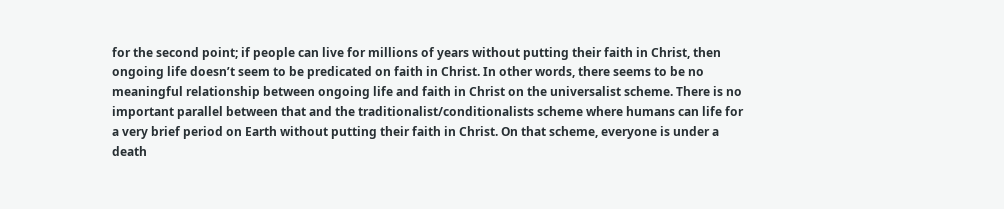for the second point; if people can live for millions of years without putting their faith in Christ, then ongoing life doesn’t seem to be predicated on faith in Christ. In other words, there seems to be no meaningful relationship between ongoing life and faith in Christ on the universalist scheme. There is no important parallel between that and the traditionalist/conditionalists scheme where humans can life for a very brief period on Earth without putting their faith in Christ. On that scheme, everyone is under a death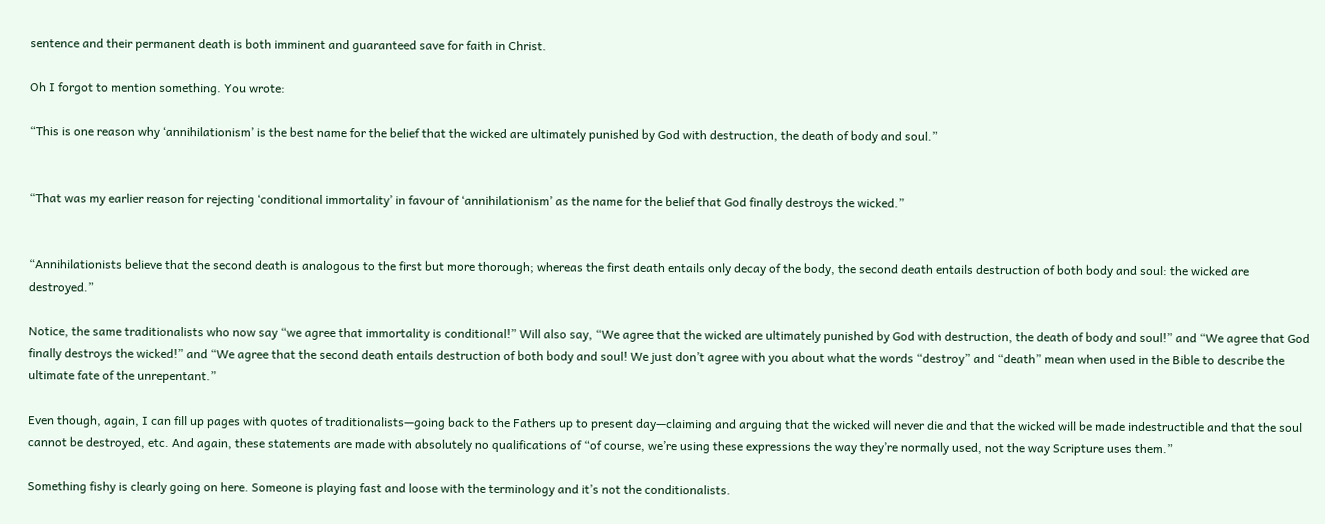sentence and their permanent death is both imminent and guaranteed save for faith in Christ.

Oh I forgot to mention something. You wrote:

“This is one reason why ‘annihilationism’ is the best name for the belief that the wicked are ultimately punished by God with destruction, the death of body and soul.”


“That was my earlier reason for rejecting ‘conditional immortality’ in favour of ‘annihilationism’ as the name for the belief that God finally destroys the wicked.”


“Annihilationists believe that the second death is analogous to the first but more thorough; whereas the first death entails only decay of the body, the second death entails destruction of both body and soul: the wicked are destroyed.”

Notice, the same traditionalists who now say “we agree that immortality is conditional!” Will also say, “We agree that the wicked are ultimately punished by God with destruction, the death of body and soul!” and “We agree that God finally destroys the wicked!” and “We agree that the second death entails destruction of both body and soul! We just don’t agree with you about what the words “destroy” and “death” mean when used in the Bible to describe the ultimate fate of the unrepentant.”

Even though, again, I can fill up pages with quotes of traditionalists—going back to the Fathers up to present day—claiming and arguing that the wicked will never die and that the wicked will be made indestructible and that the soul cannot be destroyed, etc. And again, these statements are made with absolutely no qualifications of “of course, we’re using these expressions the way they’re normally used, not the way Scripture uses them.”

Something fishy is clearly going on here. Someone is playing fast and loose with the terminology and it’s not the conditionalists.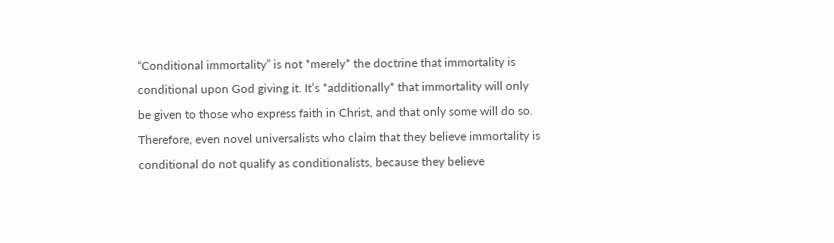“Conditional immortality” is not *merely* the doctrine that immortality is conditional upon God giving it. It’s *additionally* that immortality will only be given to those who express faith in Christ, and that only some will do so. Therefore, even novel universalists who claim that they believe immortality is conditional do not qualify as conditionalists, because they believe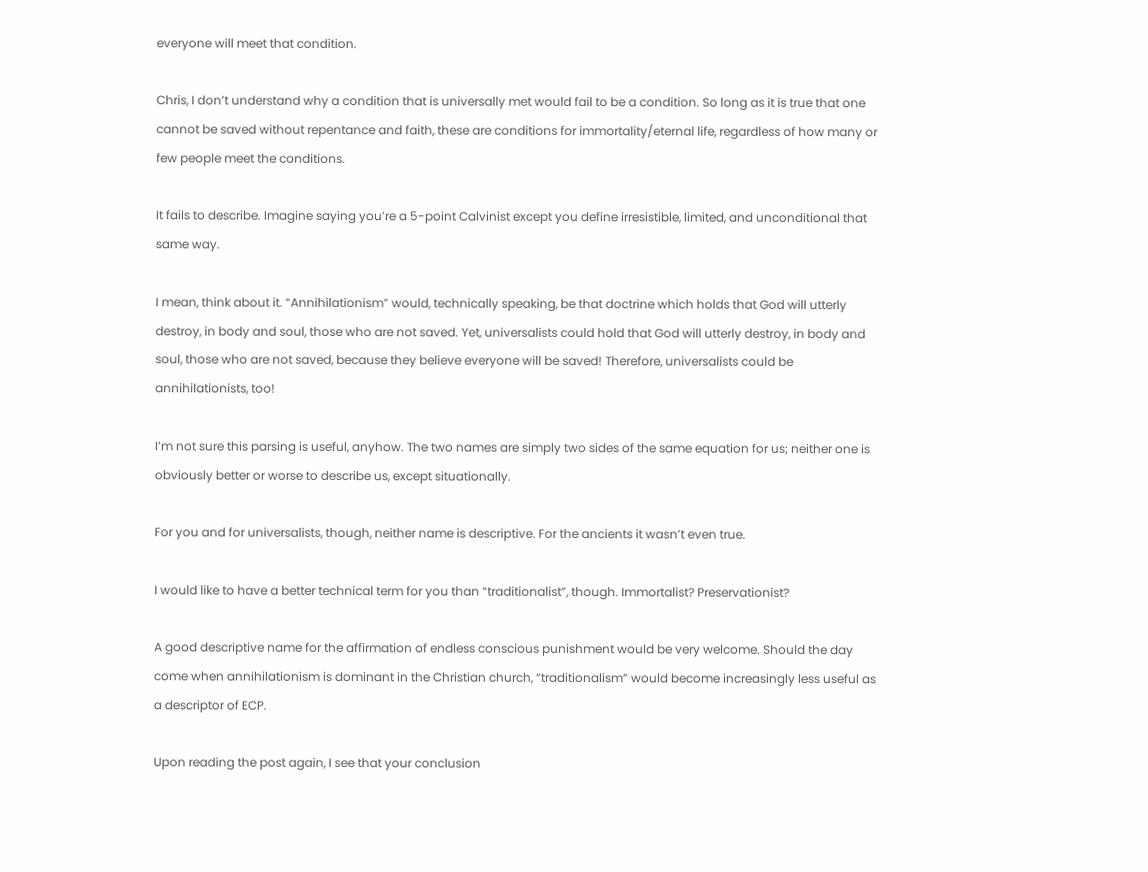everyone will meet that condition.

Chris, I don’t understand why a condition that is universally met would fail to be a condition. So long as it is true that one cannot be saved without repentance and faith, these are conditions for immortality/eternal life, regardless of how many or few people meet the conditions.

It fails to describe. Imagine saying you’re a 5-point Calvinist except you define irresistible, limited, and unconditional that same way.

I mean, think about it. “Annihilationism” would, technically speaking, be that doctrine which holds that God will utterly destroy, in body and soul, those who are not saved. Yet, universalists could hold that God will utterly destroy, in body and soul, those who are not saved, because they believe everyone will be saved! Therefore, universalists could be annihilationists, too!

I’m not sure this parsing is useful, anyhow. The two names are simply two sides of the same equation for us; neither one is obviously better or worse to describe us, except situationally.

For you and for universalists, though, neither name is descriptive. For the ancients it wasn’t even true.

I would like to have a better technical term for you than “traditionalist”, though. Immortalist? Preservationist?

A good descriptive name for the affirmation of endless conscious punishment would be very welcome. Should the day come when annihilationism is dominant in the Christian church, “traditionalism” would become increasingly less useful as a descriptor of ECP.

Upon reading the post again, I see that your conclusion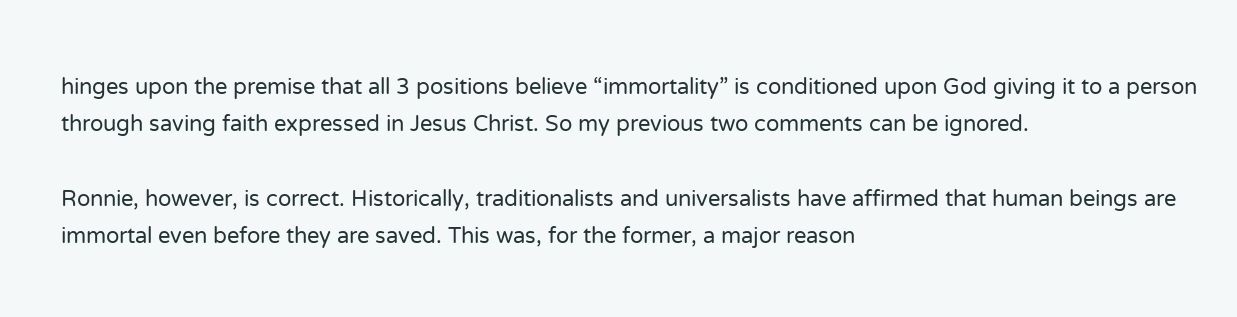hinges upon the premise that all 3 positions believe “immortality” is conditioned upon God giving it to a person through saving faith expressed in Jesus Christ. So my previous two comments can be ignored.

Ronnie, however, is correct. Historically, traditionalists and universalists have affirmed that human beings are immortal even before they are saved. This was, for the former, a major reason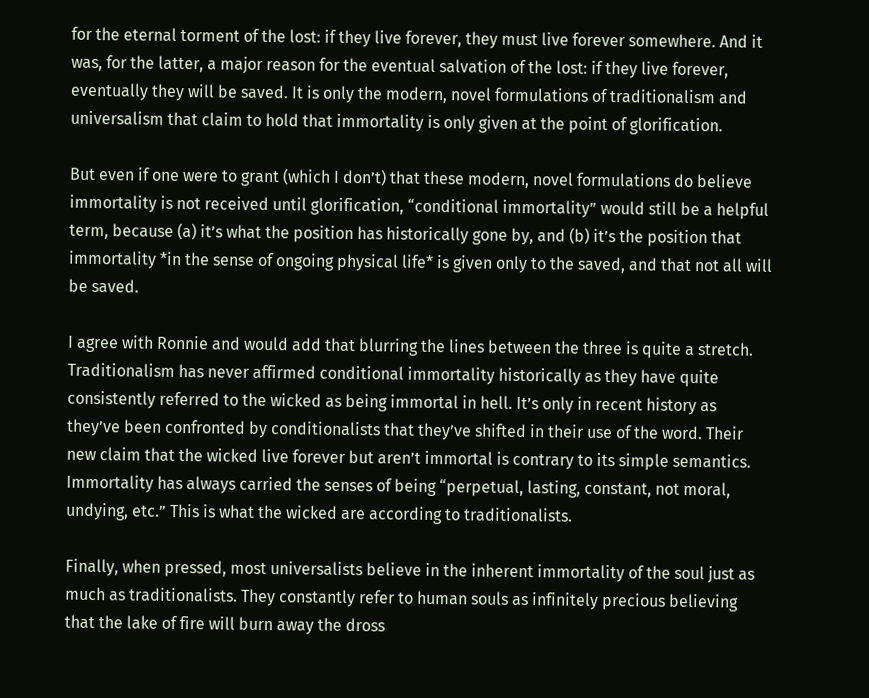for the eternal torment of the lost: if they live forever, they must live forever somewhere. And it was, for the latter, a major reason for the eventual salvation of the lost: if they live forever, eventually they will be saved. It is only the modern, novel formulations of traditionalism and universalism that claim to hold that immortality is only given at the point of glorification.

But even if one were to grant (which I don’t) that these modern, novel formulations do believe immortality is not received until glorification, “conditional immortality” would still be a helpful term, because (a) it’s what the position has historically gone by, and (b) it’s the position that immortality *in the sense of ongoing physical life* is given only to the saved, and that not all will be saved.

I agree with Ronnie and would add that blurring the lines between the three is quite a stretch. Traditionalism has never affirmed conditional immortality historically as they have quite consistently referred to the wicked as being immortal in hell. It’s only in recent history as they’ve been confronted by conditionalists that they’ve shifted in their use of the word. Their new claim that the wicked live forever but aren’t immortal is contrary to its simple semantics. Immortality has always carried the senses of being “perpetual, lasting, constant, not moral, undying, etc.” This is what the wicked are according to traditionalists.

Finally, when pressed, most universalists believe in the inherent immortality of the soul just as much as traditionalists. They constantly refer to human souls as infinitely precious believing that the lake of fire will burn away the dross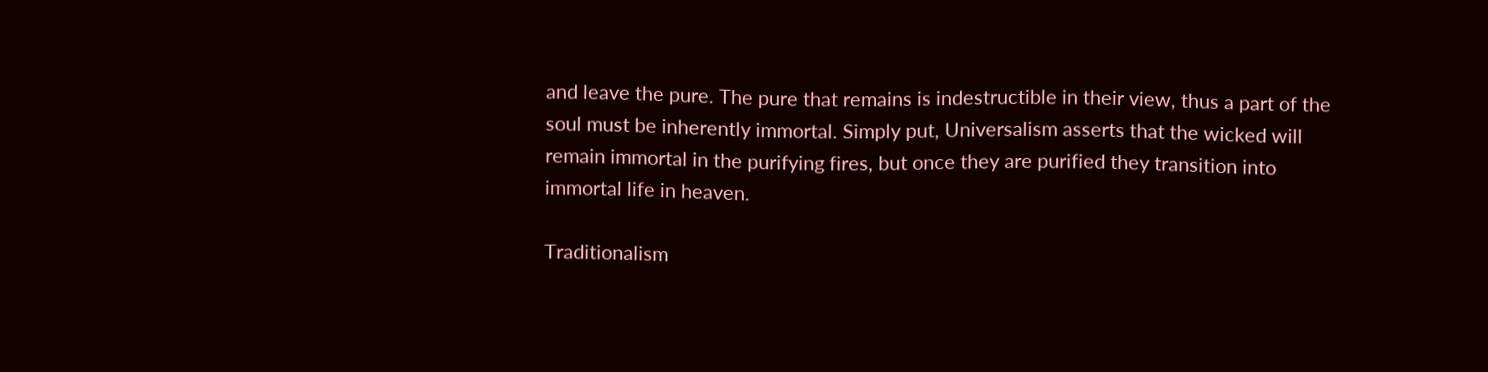and leave the pure. The pure that remains is indestructible in their view, thus a part of the soul must be inherently immortal. Simply put, Universalism asserts that the wicked will remain immortal in the purifying fires, but once they are purified they transition into immortal life in heaven.

Traditionalism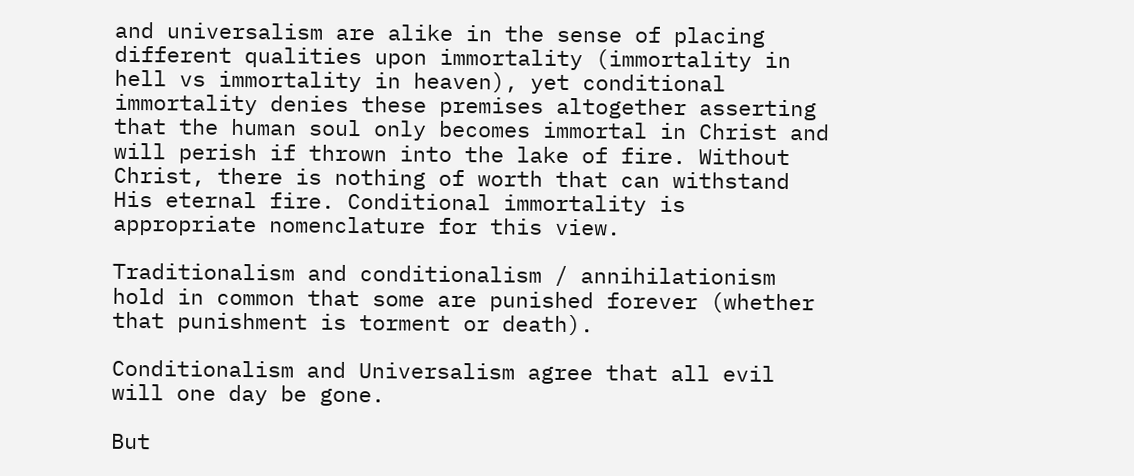and universalism are alike in the sense of placing different qualities upon immortality (immortality in hell vs immortality in heaven), yet conditional immortality denies these premises altogether asserting that the human soul only becomes immortal in Christ and will perish if thrown into the lake of fire. Without Christ, there is nothing of worth that can withstand His eternal fire. Conditional immortality is appropriate nomenclature for this view.

Traditionalism and conditionalism / annihilationism hold in common that some are punished forever (whether that punishment is torment or death).

Conditionalism and Universalism agree that all evil will one day be gone.

But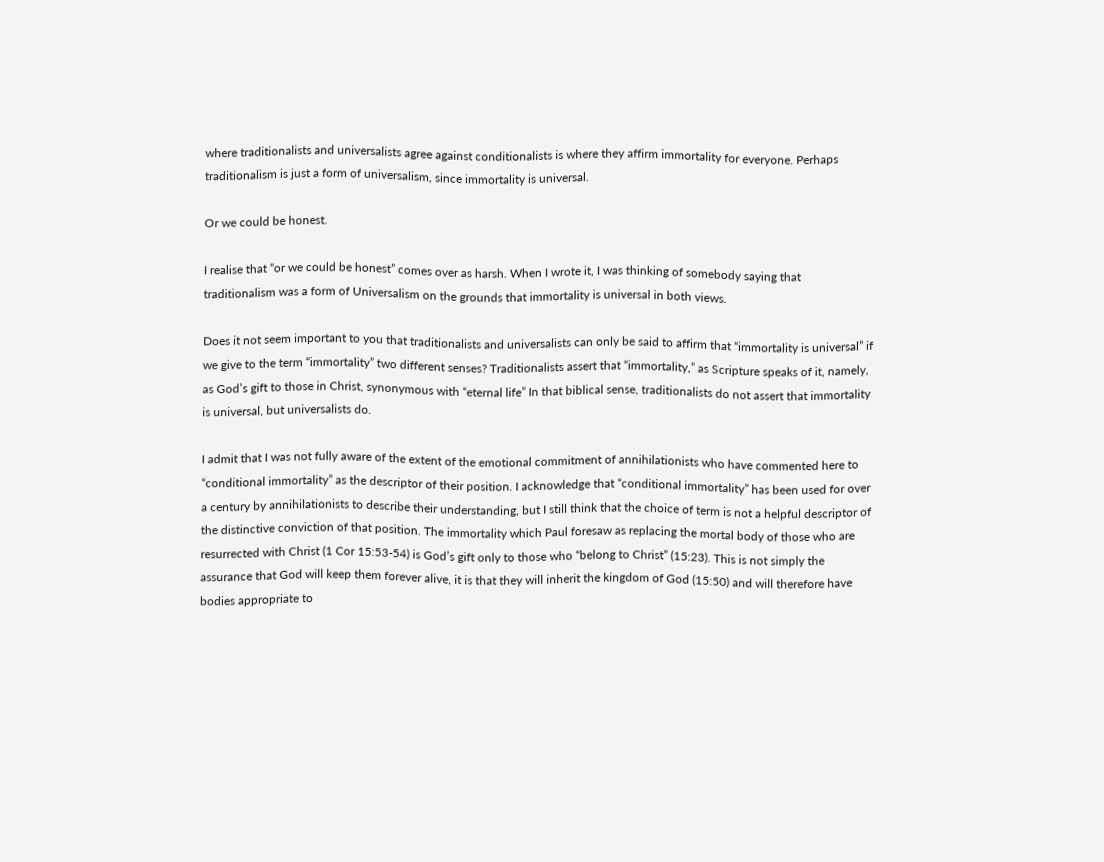where traditionalists and universalists agree against conditionalists is where they affirm immortality for everyone. Perhaps traditionalism is just a form of universalism, since immortality is universal.

Or we could be honest.

I realise that “or we could be honest” comes over as harsh. When I wrote it, I was thinking of somebody saying that traditionalism was a form of Universalism on the grounds that immortality is universal in both views.

Does it not seem important to you that traditionalists and universalists can only be said to affirm that “immortality is universal” if we give to the term “immortality” two different senses? Traditionalists assert that “immortality,” as Scripture speaks of it, namely, as God’s gift to those in Christ, synonymous with “eternal life” In that biblical sense, traditionalists do not assert that immortality is universal, but universalists do.

I admit that I was not fully aware of the extent of the emotional commitment of annihilationists who have commented here to “conditional immortality” as the descriptor of their position. I acknowledge that “conditional immortality” has been used for over a century by annihilationists to describe their understanding, but I still think that the choice of term is not a helpful descriptor of the distinctive conviction of that position. The immortality which Paul foresaw as replacing the mortal body of those who are resurrected with Christ (1 Cor 15:53-54) is God’s gift only to those who “belong to Christ” (15:23). This is not simply the assurance that God will keep them forever alive, it is that they will inherit the kingdom of God (15:50) and will therefore have bodies appropriate to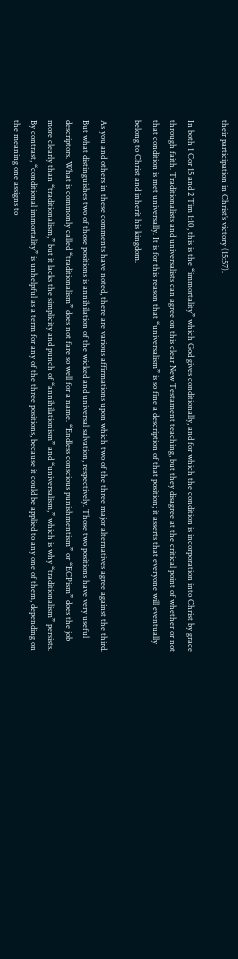their participation in Christ’s victory (15:57).

In both 1 Cor 15 and 2 Tim 1:10, this is the “immortality” which God gives conditionally, and for which the condition is incorporation into Christ by grace through faith. Traditionalists and universalists can agree on this clear New Testament teaching, but they disagree at the critical point of whether or not that condition is met universally. It is for this reason that “universalism” is so fine a description of that position; it asserts that everyone will eventually belong to Christ and inherit his kingdom.

As you and others in these comments have noted, there are various affirmations upon which two of the three major alternatives agree against the third. But what distinguishes two of those positions is annihilation of the wicked and universal salvation, respectively. Those two positions have very useful descriptors. What is commonly called “traditionalism” does not fare so well for a name. “Endless conscious punishmentism” or “ECPism” does the job more clearly than “traditionalism,” but it lacks the simplicity and punch of “annihilationism” and “universalism,” which is why “traditionalism” persists. By contrast, “conditional immortality” is unhelpful as a term for any of the three positions, because it could be applied to any one of them, depending on the meaning one assigns to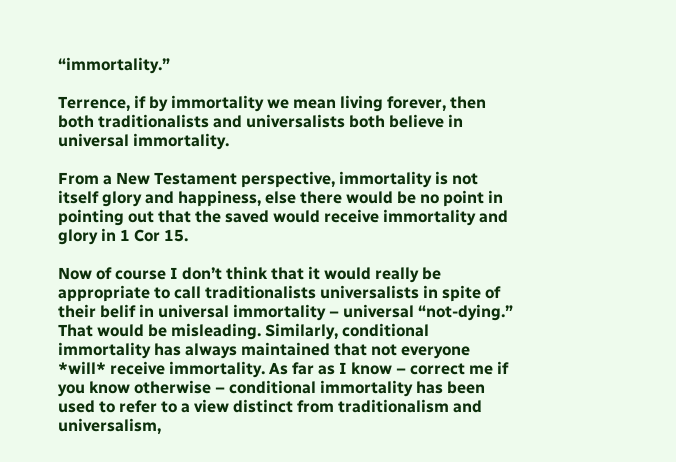“immortality.”

Terrence, if by immortality we mean living forever, then both traditionalists and universalists both believe in universal immortality.

From a New Testament perspective, immortality is not itself glory and happiness, else there would be no point in pointing out that the saved would receive immortality and glory in 1 Cor 15.

Now of course I don’t think that it would really be appropriate to call traditionalists universalists in spite of their belif in universal immortality – universal “not-dying.” That would be misleading. Similarly, conditional immortality has always maintained that not everyone *will* receive immortality. As far as I know – correct me if you know otherwise – conditional immortality has been used to refer to a view distinct from traditionalism and universalism,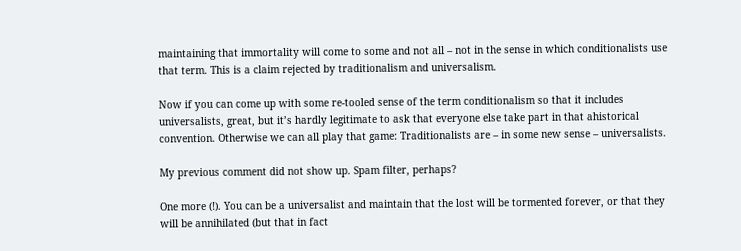maintaining that immortality will come to some and not all – not in the sense in which conditionalists use that term. This is a claim rejected by traditionalism and universalism.

Now if you can come up with some re-tooled sense of the term conditionalism so that it includes universalists, great, but it’s hardly legitimate to ask that everyone else take part in that ahistorical convention. Otherwise we can all play that game: Traditionalists are – in some new sense – universalists.

My previous comment did not show up. Spam filter, perhaps?

One more (!). You can be a universalist and maintain that the lost will be tormented forever, or that they will be annihilated (but that in fact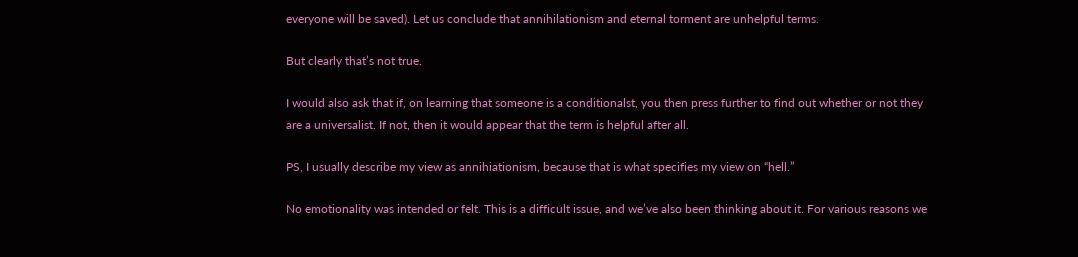everyone will be saved). Let us conclude that annihilationism and eternal torment are unhelpful terms.

But clearly that’s not true.

I would also ask that if, on learning that someone is a conditionalst, you then press further to find out whether or not they are a universalist. If not, then it would appear that the term is helpful after all.

PS, I usually describe my view as annihiationism, because that is what specifies my view on “hell.”

No emotionality was intended or felt. This is a difficult issue, and we’ve also been thinking about it. For various reasons we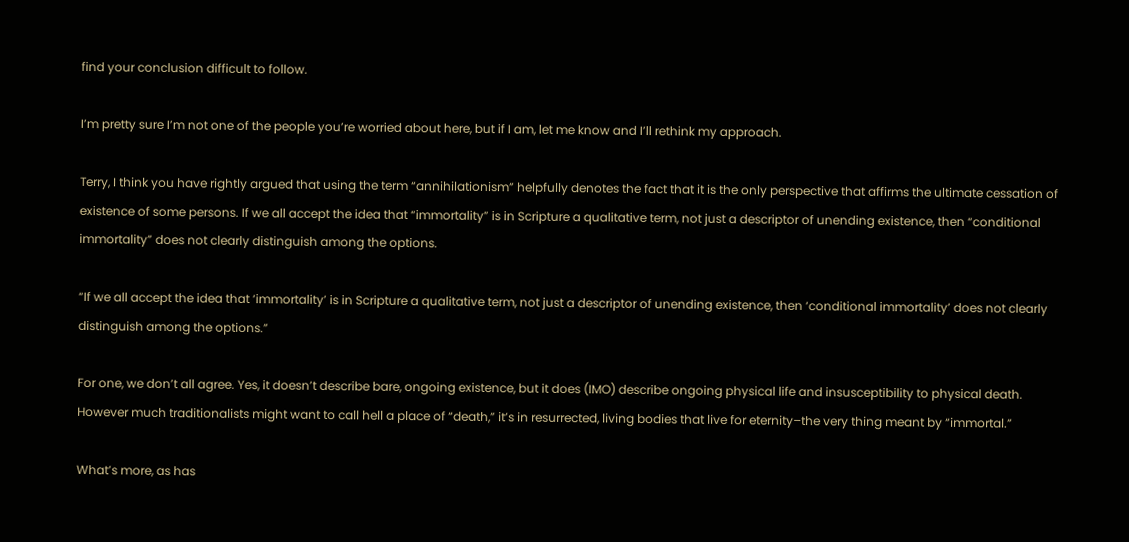find your conclusion difficult to follow.

I’m pretty sure I’m not one of the people you’re worried about here, but if I am, let me know and I’ll rethink my approach.

Terry, I think you have rightly argued that using the term “annihilationism” helpfully denotes the fact that it is the only perspective that affirms the ultimate cessation of existence of some persons. If we all accept the idea that “immortality” is in Scripture a qualitative term, not just a descriptor of unending existence, then “conditional immortality” does not clearly distinguish among the options.

“If we all accept the idea that ‘immortality’ is in Scripture a qualitative term, not just a descriptor of unending existence, then ‘conditional immortality’ does not clearly distinguish among the options.”

For one, we don’t all agree. Yes, it doesn’t describe bare, ongoing existence, but it does (IMO) describe ongoing physical life and insusceptibility to physical death. However much traditionalists might want to call hell a place of “death,” it’s in resurrected, living bodies that live for eternity–the very thing meant by “immortal.”

What’s more, as has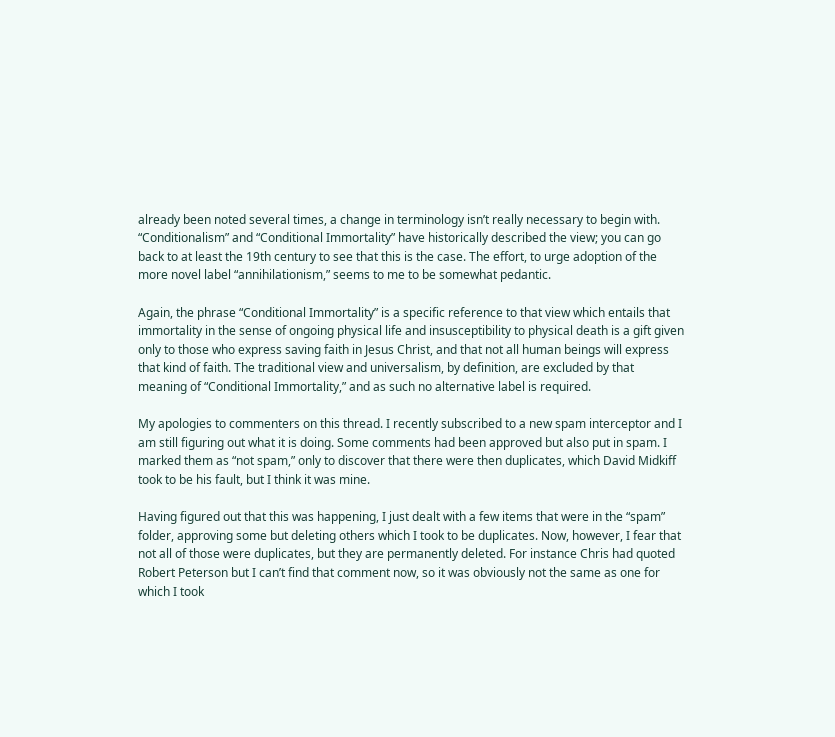already been noted several times, a change in terminology isn’t really necessary to begin with. “Conditionalism” and “Conditional Immortality” have historically described the view; you can go back to at least the 19th century to see that this is the case. The effort, to urge adoption of the more novel label “annihilationism,” seems to me to be somewhat pedantic.

Again, the phrase “Conditional Immortality” is a specific reference to that view which entails that immortality in the sense of ongoing physical life and insusceptibility to physical death is a gift given only to those who express saving faith in Jesus Christ, and that not all human beings will express that kind of faith. The traditional view and universalism, by definition, are excluded by that meaning of “Conditional Immortality,” and as such no alternative label is required.

My apologies to commenters on this thread. I recently subscribed to a new spam interceptor and I am still figuring out what it is doing. Some comments had been approved but also put in spam. I marked them as “not spam,” only to discover that there were then duplicates, which David Midkiff took to be his fault, but I think it was mine.

Having figured out that this was happening, I just dealt with a few items that were in the “spam” folder, approving some but deleting others which I took to be duplicates. Now, however, I fear that not all of those were duplicates, but they are permanently deleted. For instance Chris had quoted Robert Peterson but I can’t find that comment now, so it was obviously not the same as one for which I took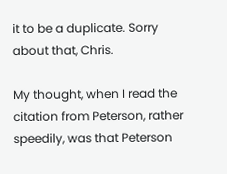it to be a duplicate. Sorry about that, Chris.

My thought, when I read the citation from Peterson, rather speedily, was that Peterson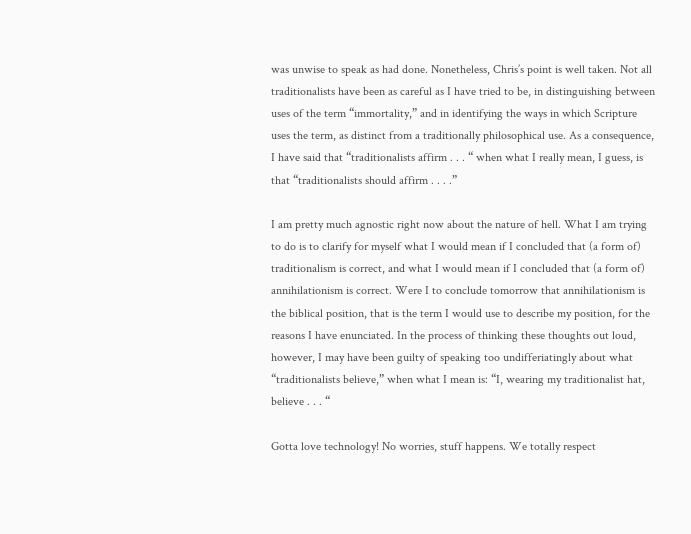was unwise to speak as had done. Nonetheless, Chris’s point is well taken. Not all traditionalists have been as careful as I have tried to be, in distinguishing between uses of the term “immortality,” and in identifying the ways in which Scripture uses the term, as distinct from a traditionally philosophical use. As a consequence, I have said that “traditionalists affirm . . . “ when what I really mean, I guess, is that “traditionalists should affirm . . . .”

I am pretty much agnostic right now about the nature of hell. What I am trying to do is to clarify for myself what I would mean if I concluded that (a form of) traditionalism is correct, and what I would mean if I concluded that (a form of) annihilationism is correct. Were I to conclude tomorrow that annihilationism is the biblical position, that is the term I would use to describe my position, for the reasons I have enunciated. In the process of thinking these thoughts out loud, however, I may have been guilty of speaking too undifferiatingly about what “traditionalists believe,” when what I mean is: “I, wearing my traditionalist hat, believe . . . “

Gotta love technology! No worries, stuff happens. We totally respect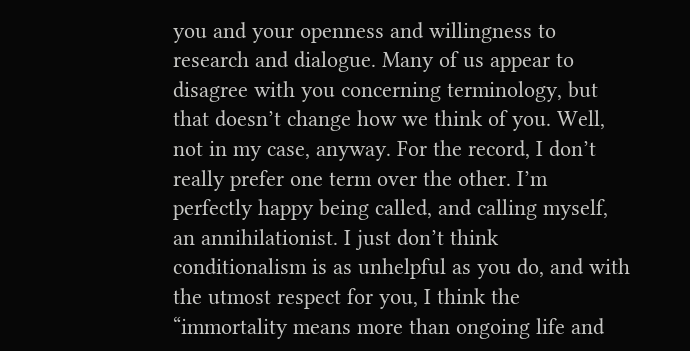you and your openness and willingness to research and dialogue. Many of us appear to disagree with you concerning terminology, but that doesn’t change how we think of you. Well, not in my case, anyway. For the record, I don’t really prefer one term over the other. I’m perfectly happy being called, and calling myself, an annihilationist. I just don’t think conditionalism is as unhelpful as you do, and with the utmost respect for you, I think the “immortality means more than ongoing life and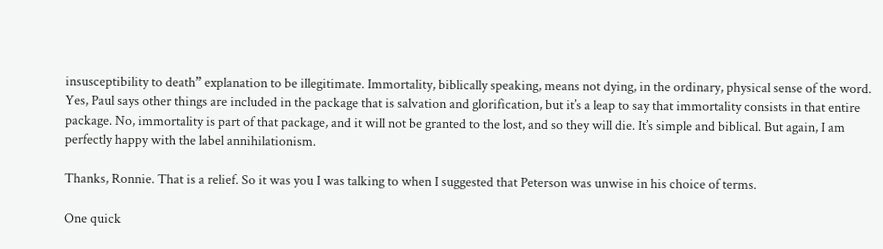insusceptibility to death” explanation to be illegitimate. Immortality, biblically speaking, means not dying, in the ordinary, physical sense of the word. Yes, Paul says other things are included in the package that is salvation and glorification, but it’s a leap to say that immortality consists in that entire package. No, immortality is part of that package, and it will not be granted to the lost, and so they will die. It’s simple and biblical. But again, I am perfectly happy with the label annihilationism.

Thanks, Ronnie. That is a relief. So it was you I was talking to when I suggested that Peterson was unwise in his choice of terms.

One quick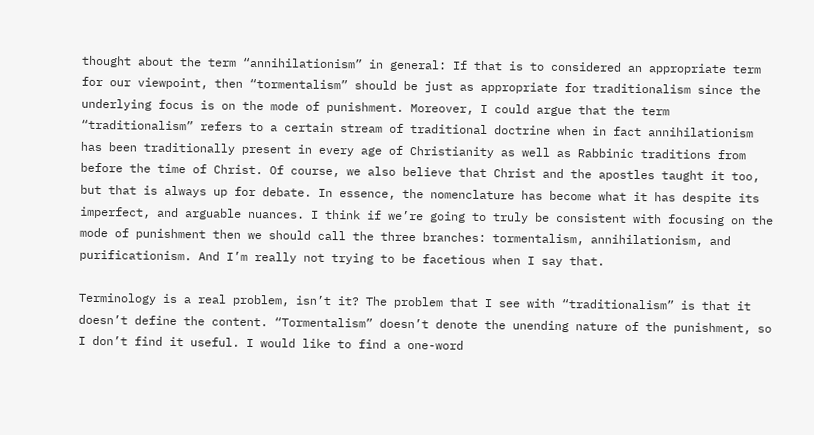thought about the term “annihilationism” in general: If that is to considered an appropriate term for our viewpoint, then “tormentalism” should be just as appropriate for traditionalism since the underlying focus is on the mode of punishment. Moreover, I could argue that the term “traditionalism” refers to a certain stream of traditional doctrine when in fact annihilationism has been traditionally present in every age of Christianity as well as Rabbinic traditions from before the time of Christ. Of course, we also believe that Christ and the apostles taught it too, but that is always up for debate. In essence, the nomenclature has become what it has despite its imperfect, and arguable nuances. I think if we’re going to truly be consistent with focusing on the mode of punishment then we should call the three branches: tormentalism, annihilationism, and purificationism. And I’m really not trying to be facetious when I say that.

Terminology is a real problem, isn’t it? The problem that I see with “traditionalism” is that it doesn’t define the content. “Tormentalism” doesn’t denote the unending nature of the punishment, so I don’t find it useful. I would like to find a one-word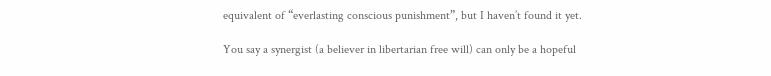equivalent of “everlasting conscious punishment”, but I haven’t found it yet.

You say a synergist (a believer in libertarian free will) can only be a hopeful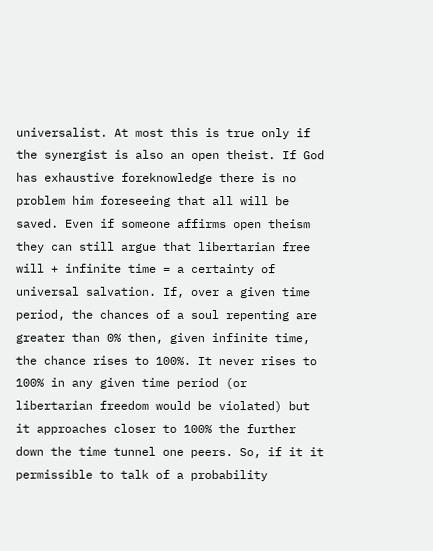universalist. At most this is true only if the synergist is also an open theist. If God has exhaustive foreknowledge there is no problem him foreseeing that all will be saved. Even if someone affirms open theism they can still argue that libertarian free will + infinite time = a certainty of universal salvation. If, over a given time period, the chances of a soul repenting are greater than 0% then, given infinite time, the chance rises to 100%. It never rises to 100% in any given time period (or libertarian freedom would be violated) but it approaches closer to 100% the further down the time tunnel one peers. So, if it it permissible to talk of a probability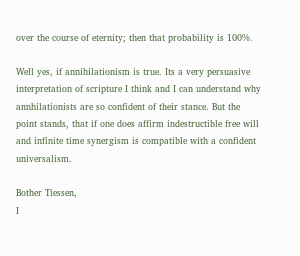over the course of eternity; then that probability is 100%.

Well yes, if annihilationism is true. Its a very persuasive interpretation of scripture I think and I can understand why annhilationists are so confident of their stance. But the point stands, that if one does affirm indestructible free will and infinite time synergism is compatible with a confident universalism.

Bother Tiessen,
I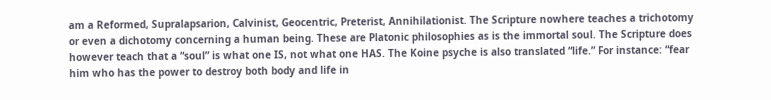am a Reformed, Supralapsarion, Calvinist, Geocentric, Preterist, Annihilationist. The Scripture nowhere teaches a trichotomy or even a dichotomy concerning a human being. These are Platonic philosophies as is the immortal soul. The Scripture does however teach that a “soul” is what one IS, not what one HAS. The Koine psyche is also translated “life.” For instance: “fear him who has the power to destroy both body and life in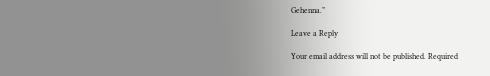Gehenna.”

Leave a Reply

Your email address will not be published. Required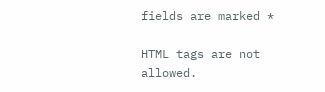fields are marked *

HTML tags are not allowed.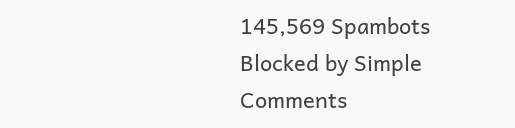145,569 Spambots Blocked by Simple Comments